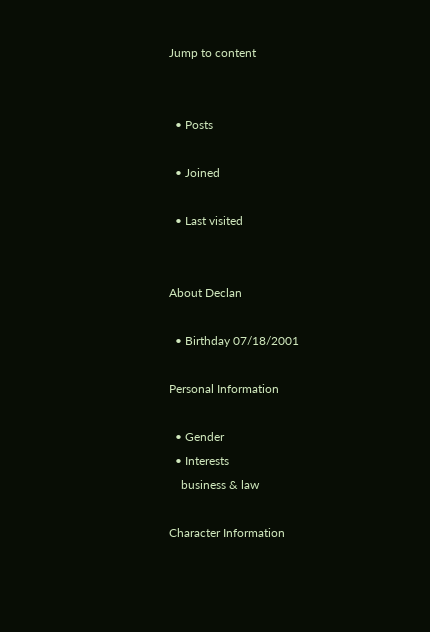Jump to content


  • Posts

  • Joined

  • Last visited


About Declan

  • Birthday 07/18/2001

Personal Information

  • Gender
  • Interests
    business & law

Character Information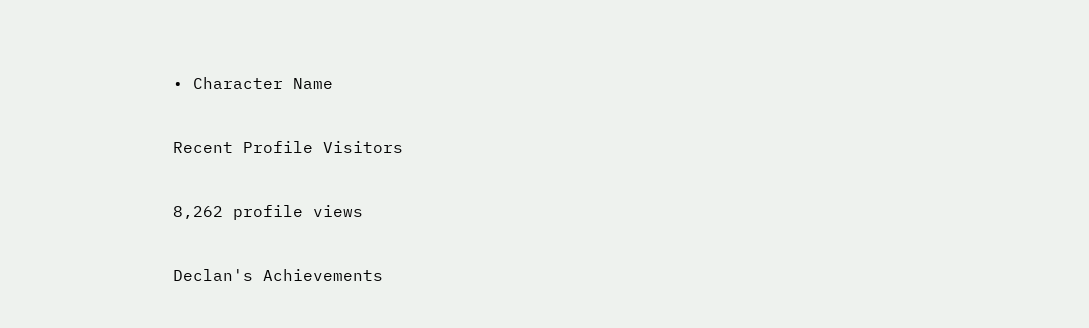• Character Name

Recent Profile Visitors

8,262 profile views

Declan's Achievements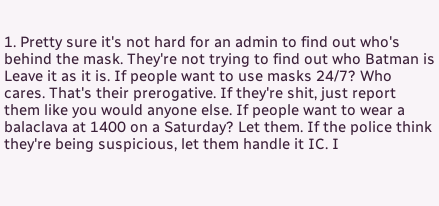1. Pretty sure it's not hard for an admin to find out who's behind the mask. They're not trying to find out who Batman is Leave it as it is. If people want to use masks 24/7? Who cares. That's their prerogative. If they're shit, just report them like you would anyone else. If people want to wear a balaclava at 1400 on a Saturday? Let them. If the police think they're being suspicious, let them handle it IC. I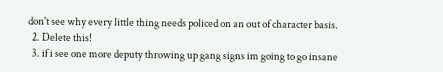don't see why every little thing needs policed on an out of character basis.
  2. Delete this!
  3. if i see one more deputy throwing up gang signs im going to go insane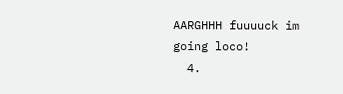AARGHHH fuuuuck im going loco!
  4.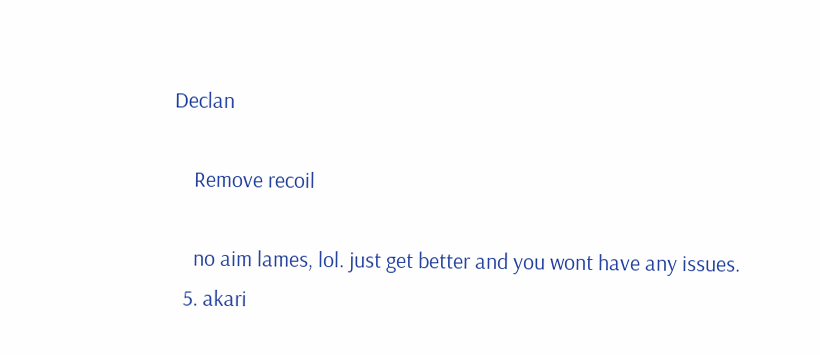Declan

    Remove recoil

    no aim lames, lol. just get better and you wont have any issues.
  5. akari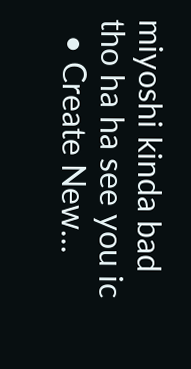miyoshi kinda bad tho ha ha see you ic
  • Create New...